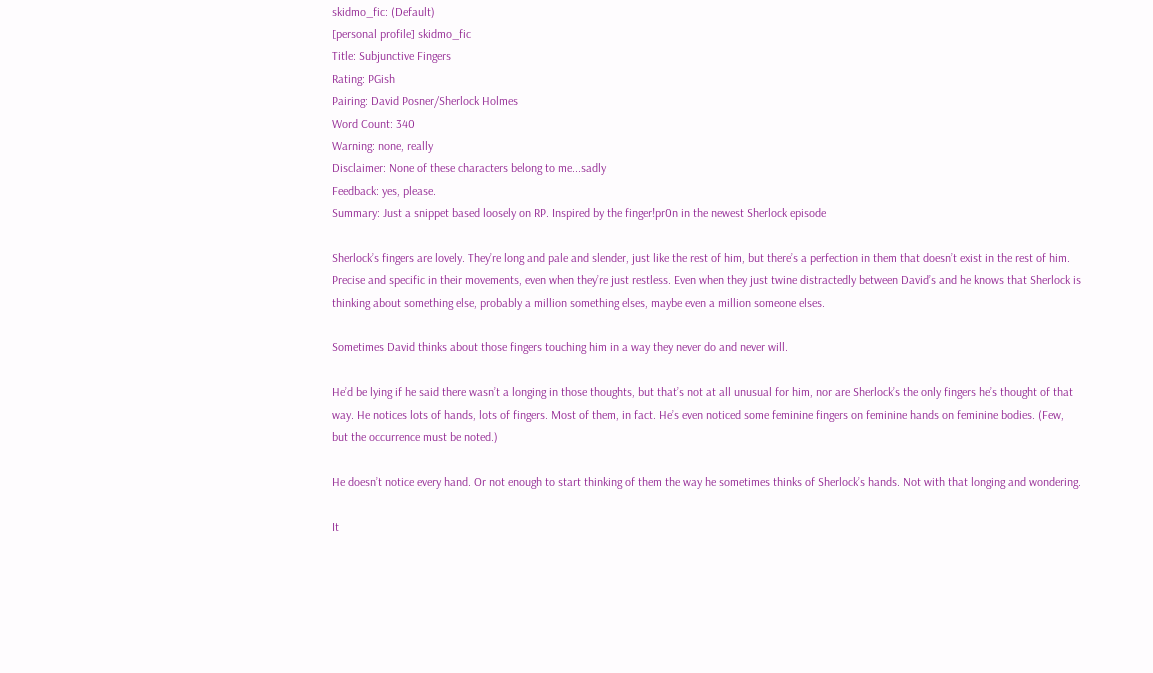skidmo_fic: (Default)
[personal profile] skidmo_fic
Title: Subjunctive Fingers
Rating: PGish
Pairing: David Posner/Sherlock Holmes
Word Count: 340
Warning: none, really
Disclaimer: None of these characters belong to me...sadly
Feedback: yes, please.
Summary: Just a snippet based loosely on RP. Inspired by the finger!pr0n in the newest Sherlock episode

Sherlock’s fingers are lovely. They’re long and pale and slender, just like the rest of him, but there’s a perfection in them that doesn’t exist in the rest of him. Precise and specific in their movements, even when they’re just restless. Even when they just twine distractedly between David’s and he knows that Sherlock is thinking about something else, probably a million something elses, maybe even a million someone elses.

Sometimes David thinks about those fingers touching him in a way they never do and never will.

He’d be lying if he said there wasn’t a longing in those thoughts, but that’s not at all unusual for him, nor are Sherlock’s the only fingers he’s thought of that way. He notices lots of hands, lots of fingers. Most of them, in fact. He’s even noticed some feminine fingers on feminine hands on feminine bodies. (Few, but the occurrence must be noted.)

He doesn’t notice every hand. Or not enough to start thinking of them the way he sometimes thinks of Sherlock’s hands. Not with that longing and wondering.

It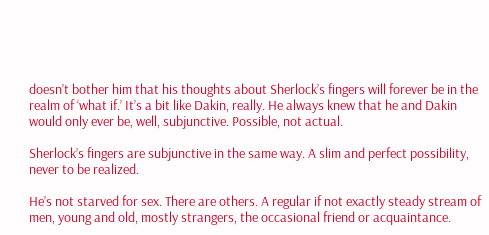doesn’t bother him that his thoughts about Sherlock’s fingers will forever be in the realm of ‘what if.’ It’s a bit like Dakin, really. He always knew that he and Dakin would only ever be, well, subjunctive. Possible, not actual.

Sherlock’s fingers are subjunctive in the same way. A slim and perfect possibility, never to be realized.

He’s not starved for sex. There are others. A regular if not exactly steady stream of men, young and old, mostly strangers, the occasional friend or acquaintance.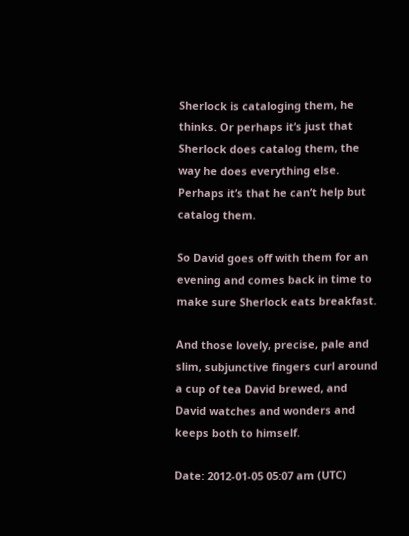Sherlock is cataloging them, he thinks. Or perhaps it’s just that Sherlock does catalog them, the way he does everything else. Perhaps it’s that he can’t help but catalog them.

So David goes off with them for an evening and comes back in time to make sure Sherlock eats breakfast.

And those lovely, precise, pale and slim, subjunctive fingers curl around a cup of tea David brewed, and David watches and wonders and keeps both to himself.

Date: 2012-01-05 05:07 am (UTC)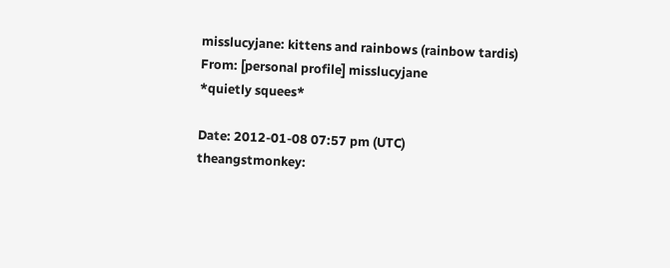misslucyjane: kittens and rainbows (rainbow tardis)
From: [personal profile] misslucyjane
*quietly squees*

Date: 2012-01-08 07:57 pm (UTC)
theangstmonkey: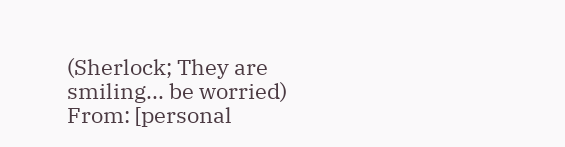(Sherlock; They are smiling... be worried)
From: [personal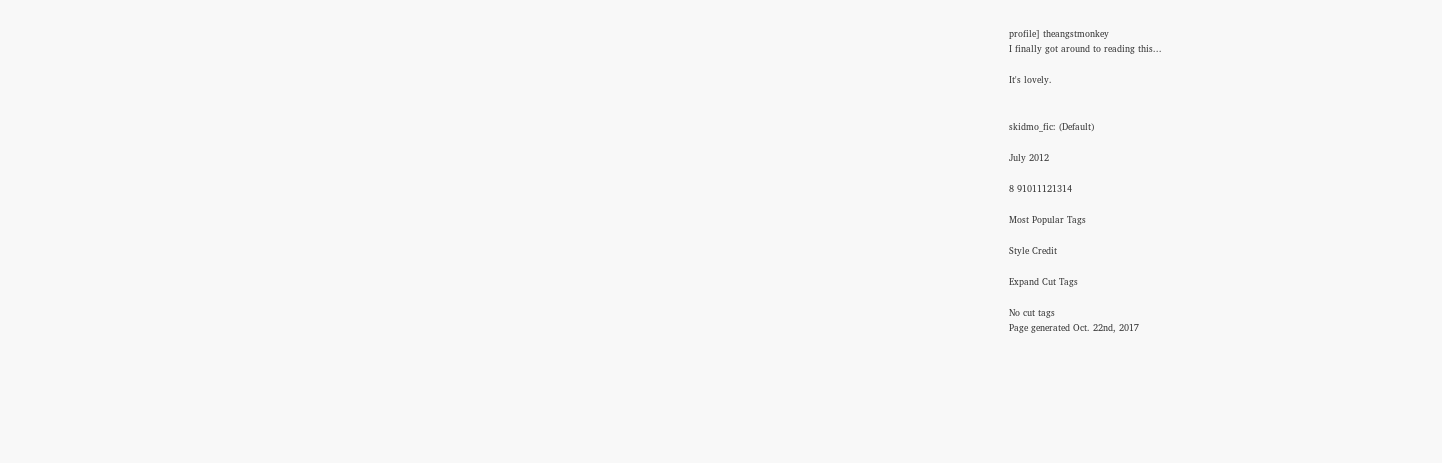profile] theangstmonkey
I finally got around to reading this...

It's lovely.


skidmo_fic: (Default)

July 2012

8 91011121314

Most Popular Tags

Style Credit

Expand Cut Tags

No cut tags
Page generated Oct. 22nd, 2017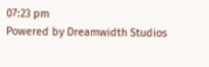07:23 pm
Powered by Dreamwidth Studios